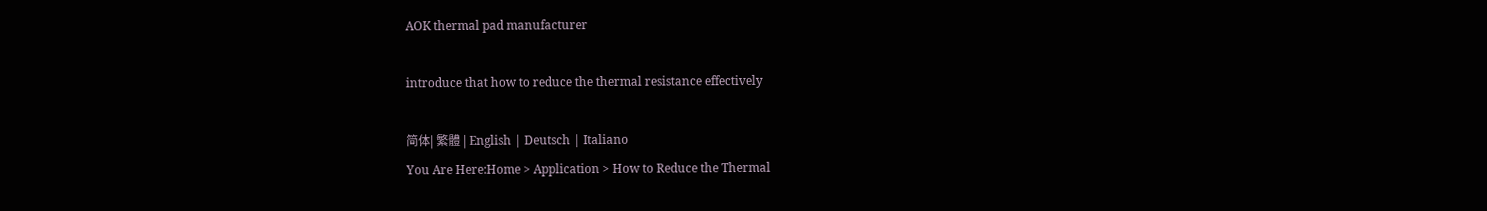AOK thermal pad manufacturer

introduce that how to reduce the thermal resistance effectively

简体| 繁體 | English | Deutsch | Italiano
You Are Here:Home > Application > How to Reduce the Thermal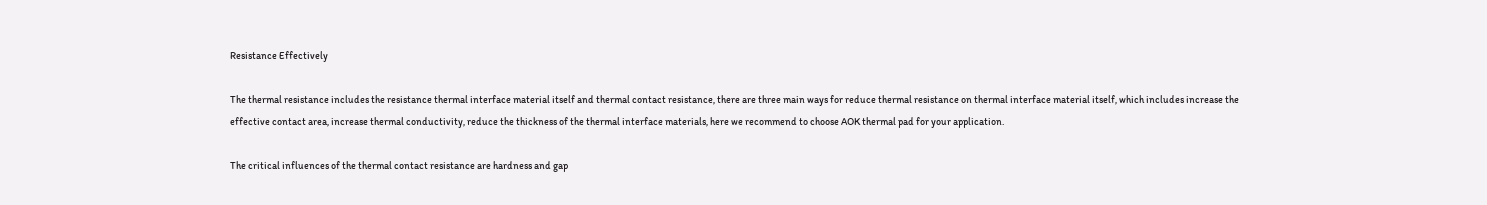Resistance Effectively

The thermal resistance includes the resistance thermal interface material itself and thermal contact resistance, there are three main ways for reduce thermal resistance on thermal interface material itself, which includes increase the effective contact area, increase thermal conductivity, reduce the thickness of the thermal interface materials, here we recommend to choose AOK thermal pad for your application.

The critical influences of the thermal contact resistance are hardness and gap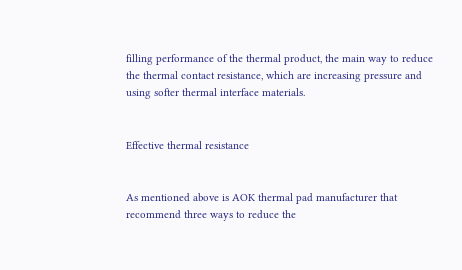filling performance of the thermal product, the main way to reduce the thermal contact resistance, which are increasing pressure and using softer thermal interface materials.


Effective thermal resistance


As mentioned above is AOK thermal pad manufacturer that recommend three ways to reduce the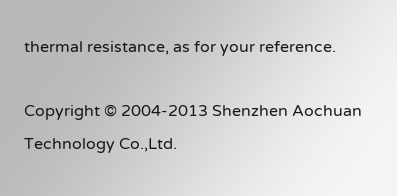thermal resistance, as for your reference.

Copyright © 2004-2013 Shenzhen Aochuan Technology Co.,Ltd.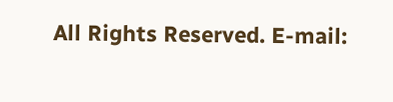All Rights Reserved. E-mail: